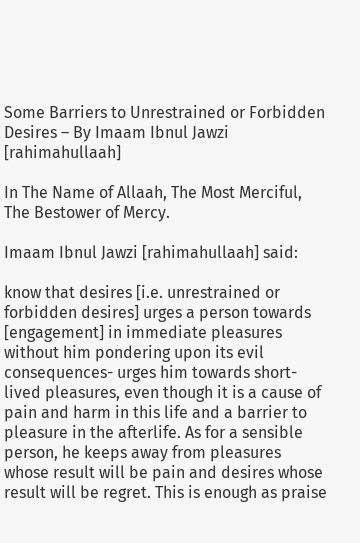Some Barriers to Unrestrained or Forbidden Desires – By Imaam Ibnul Jawzi [rahimahullaah]

In The Name of Allaah, The Most Merciful, The Bestower of Mercy.

Imaam Ibnul Jawzi [rahimahullaah] said:

know that desires [i.e. unrestrained or forbidden desires] urges a person towards [engagement] in immediate pleasures without him pondering upon its evil consequences- urges him towards short-lived pleasures, even though it is a cause of pain and harm in this life and a barrier to pleasure in the afterlife. As for a sensible person, he keeps away from pleasures whose result will be pain and desires whose result will be regret. This is enough as praise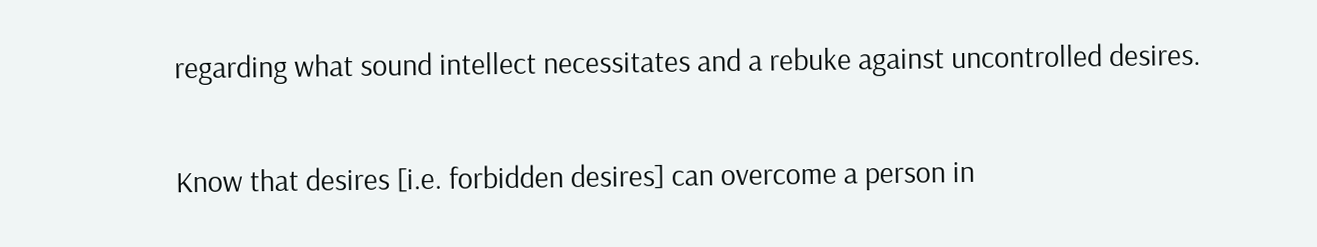regarding what sound intellect necessitates and a rebuke against uncontrolled desires.

Know that desires [i.e. forbidden desires] can overcome a person in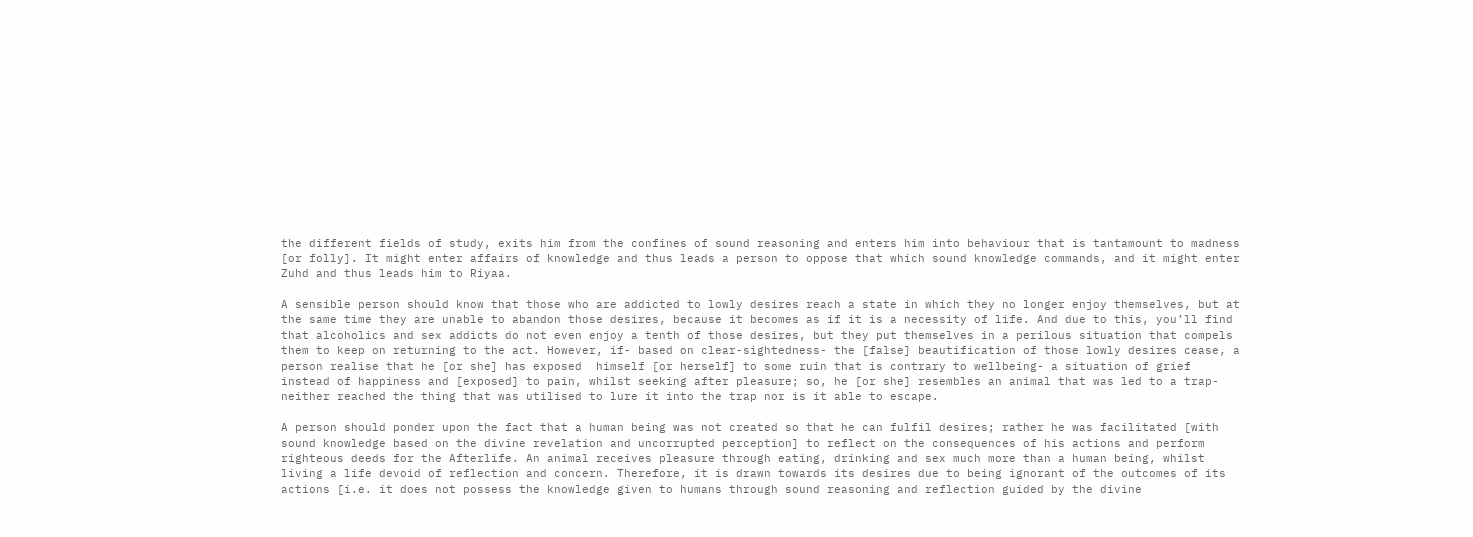the different fields of study, exits him from the confines of sound reasoning and enters him into behaviour that is tantamount to madness [or folly]. It might enter affairs of knowledge and thus leads a person to oppose that which sound knowledge commands, and it might enter Zuhd and thus leads him to Riyaa.

A sensible person should know that those who are addicted to lowly desires reach a state in which they no longer enjoy themselves, but at the same time they are unable to abandon those desires, because it becomes as if it is a necessity of life. And due to this, you’ll find that alcoholics and sex addicts do not even enjoy a tenth of those desires, but they put themselves in a perilous situation that compels them to keep on returning to the act. However, if- based on clear-sightedness- the [false] beautification of those lowly desires cease, a person realise that he [or she] has exposed  himself [or herself] to some ruin that is contrary to wellbeing- a situation of grief instead of happiness and [exposed] to pain, whilst seeking after pleasure; so, he [or she] resembles an animal that was led to a trap- neither reached the thing that was utilised to lure it into the trap nor is it able to escape.

A person should ponder upon the fact that a human being was not created so that he can fulfil desires; rather he was facilitated [with sound knowledge based on the divine revelation and uncorrupted perception] to reflect on the consequences of his actions and perform righteous deeds for the Afterlife. An animal receives pleasure through eating, drinking and sex much more than a human being, whilst living a life devoid of reflection and concern. Therefore, it is drawn towards its desires due to being ignorant of the outcomes of its actions [i.e. it does not possess the knowledge given to humans through sound reasoning and reflection guided by the divine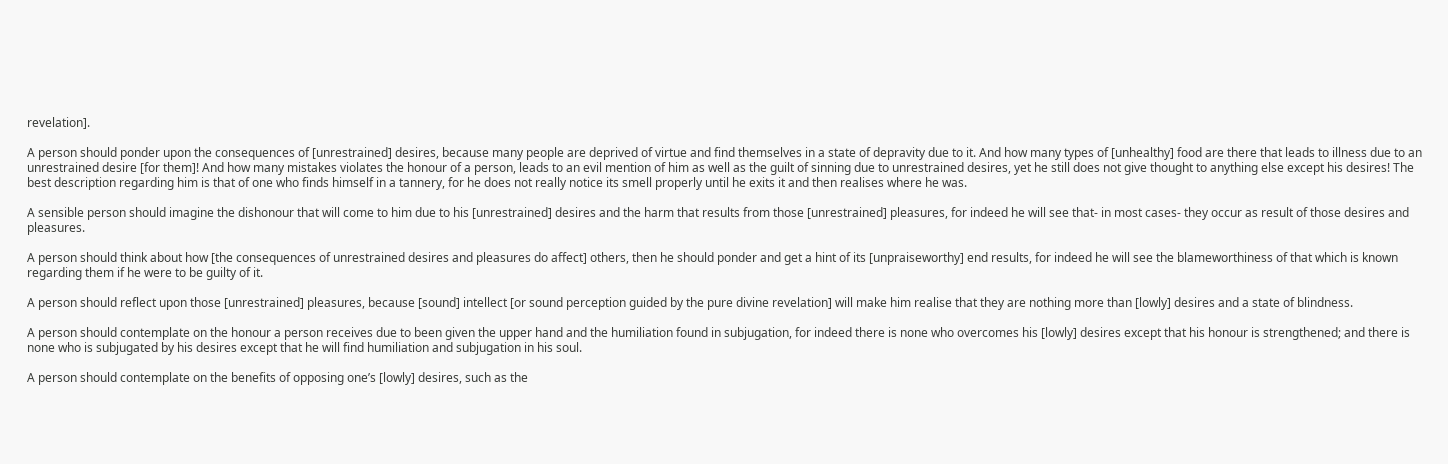revelation].

A person should ponder upon the consequences of [unrestrained] desires, because many people are deprived of virtue and find themselves in a state of depravity due to it. And how many types of [unhealthy] food are there that leads to illness due to an unrestrained desire [for them]! And how many mistakes violates the honour of a person, leads to an evil mention of him as well as the guilt of sinning due to unrestrained desires, yet he still does not give thought to anything else except his desires! The best description regarding him is that of one who finds himself in a tannery, for he does not really notice its smell properly until he exits it and then realises where he was.

A sensible person should imagine the dishonour that will come to him due to his [unrestrained] desires and the harm that results from those [unrestrained] pleasures, for indeed he will see that- in most cases- they occur as result of those desires and pleasures.

A person should think about how [the consequences of unrestrained desires and pleasures do affect] others, then he should ponder and get a hint of its [unpraiseworthy] end results, for indeed he will see the blameworthiness of that which is known regarding them if he were to be guilty of it.

A person should reflect upon those [unrestrained] pleasures, because [sound] intellect [or sound perception guided by the pure divine revelation] will make him realise that they are nothing more than [lowly] desires and a state of blindness.

A person should contemplate on the honour a person receives due to been given the upper hand and the humiliation found in subjugation, for indeed there is none who overcomes his [lowly] desires except that his honour is strengthened; and there is none who is subjugated by his desires except that he will find humiliation and subjugation in his soul.

A person should contemplate on the benefits of opposing one’s [lowly] desires, such as the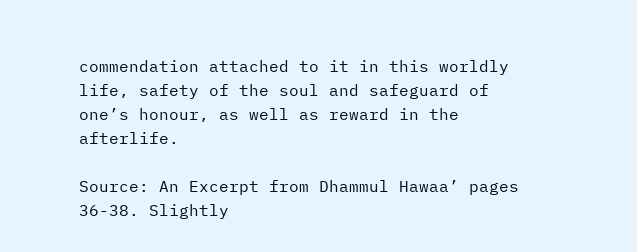commendation attached to it in this worldly life, safety of the soul and safeguard of one’s honour, as well as reward in the afterlife.

Source: An Excerpt from Dhammul Hawaa’ pages 36-38. Slightly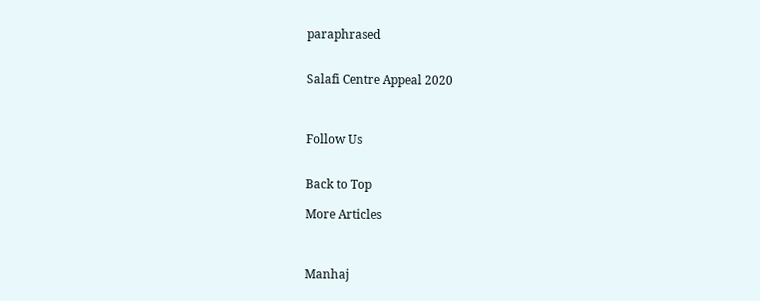paraphrased


Salafi Centre Appeal 2020



Follow Us


Back to Top

More Articles



Manhaj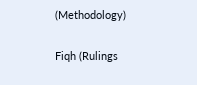(Methodology)

Fiqh (Rulings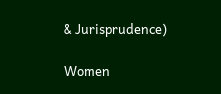& Jurisprudence)

Women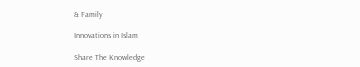& Family

Innovations in Islam

Share The Knowledge